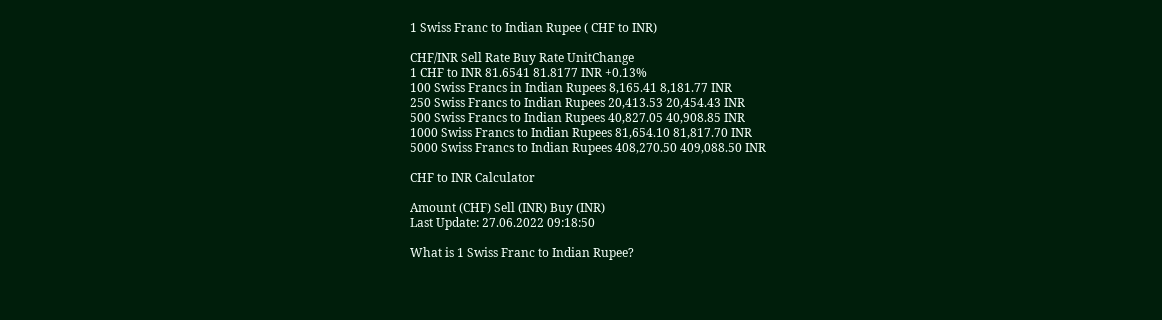1 Swiss Franc to Indian Rupee ( CHF to INR)

CHF/INR Sell Rate Buy Rate UnitChange
1 CHF to INR 81.6541 81.8177 INR +0.13%
100 Swiss Francs in Indian Rupees 8,165.41 8,181.77 INR
250 Swiss Francs to Indian Rupees 20,413.53 20,454.43 INR
500 Swiss Francs to Indian Rupees 40,827.05 40,908.85 INR
1000 Swiss Francs to Indian Rupees 81,654.10 81,817.70 INR
5000 Swiss Francs to Indian Rupees 408,270.50 409,088.50 INR

CHF to INR Calculator

Amount (CHF) Sell (INR) Buy (INR)
Last Update: 27.06.2022 09:18:50

What is 1 Swiss Franc to Indian Rupee?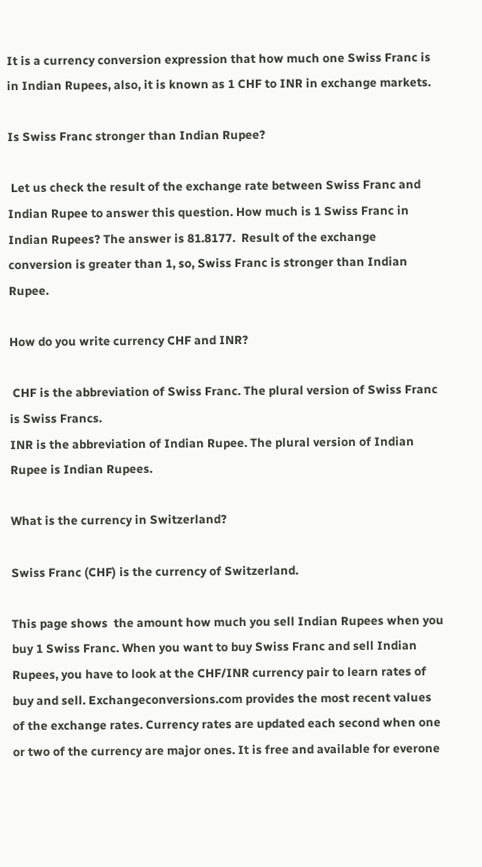It is a currency conversion expression that how much one Swiss Franc is in Indian Rupees, also, it is known as 1 CHF to INR in exchange markets.

Is Swiss Franc stronger than Indian Rupee?

 Let us check the result of the exchange rate between Swiss Franc and Indian Rupee to answer this question. How much is 1 Swiss Franc in Indian Rupees? The answer is 81.8177.  Result of the exchange conversion is greater than 1, so, Swiss Franc is stronger than Indian Rupee.

How do you write currency CHF and INR?

 CHF is the abbreviation of Swiss Franc. The plural version of Swiss Franc is Swiss Francs.
INR is the abbreviation of Indian Rupee. The plural version of Indian Rupee is Indian Rupees.

What is the currency in Switzerland?

Swiss Franc (CHF) is the currency of Switzerland.

This page shows  the amount how much you sell Indian Rupees when you buy 1 Swiss Franc. When you want to buy Swiss Franc and sell Indian Rupees, you have to look at the CHF/INR currency pair to learn rates of buy and sell. Exchangeconversions.com provides the most recent values of the exchange rates. Currency rates are updated each second when one or two of the currency are major ones. It is free and available for everone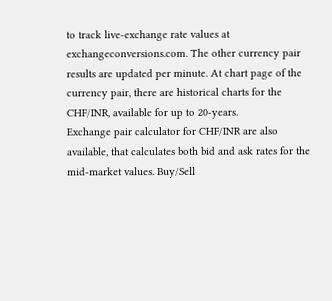to track live-exchange rate values at exchangeconversions.com. The other currency pair results are updated per minute. At chart page of the currency pair, there are historical charts for the CHF/INR, available for up to 20-years.
Exchange pair calculator for CHF/INR are also available, that calculates both bid and ask rates for the mid-market values. Buy/Sell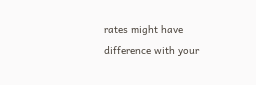rates might have difference with your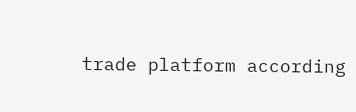trade platform according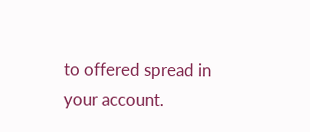to offered spread in your account.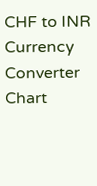CHF to INR Currency Converter Chart